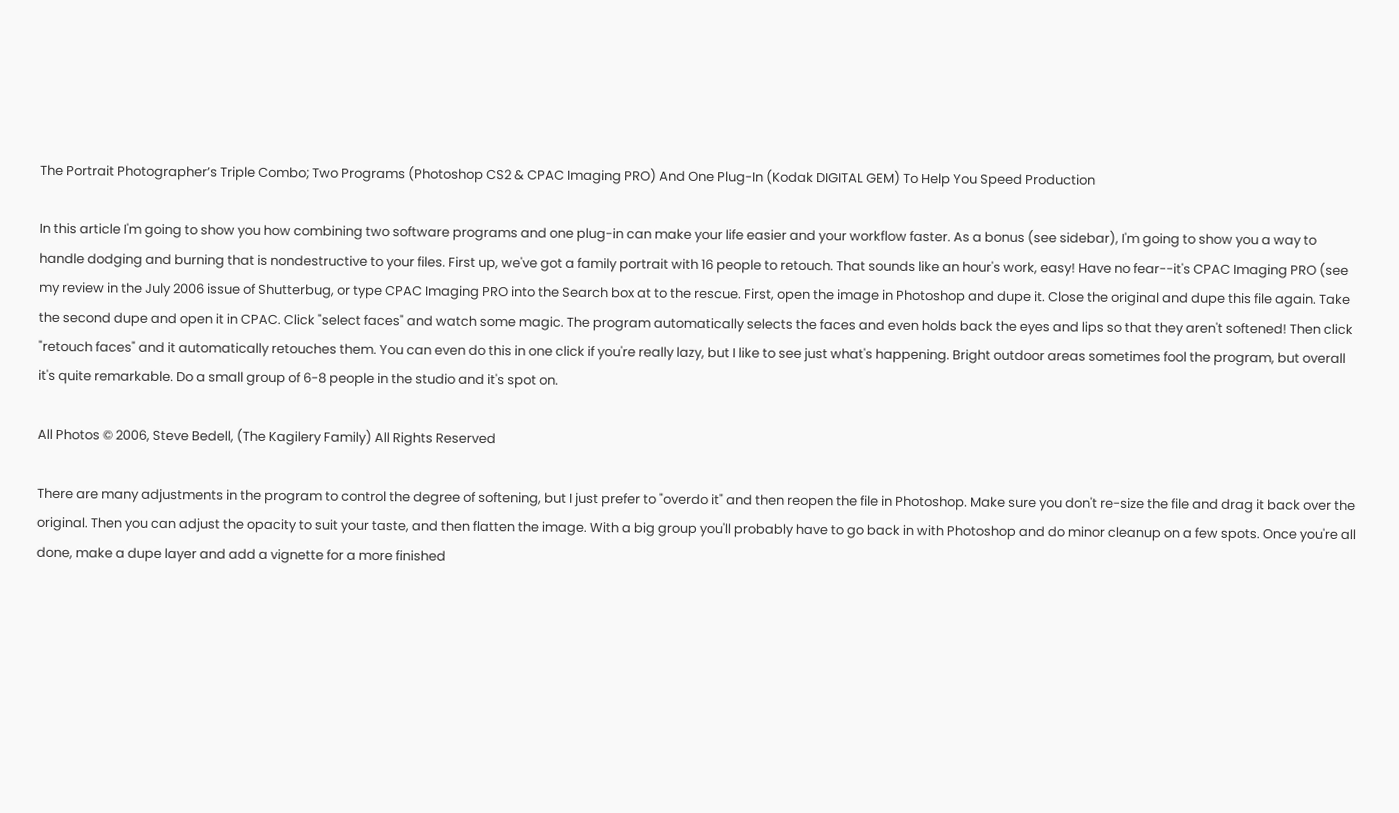The Portrait Photographer’s Triple Combo; Two Programs (Photoshop CS2 & CPAC Imaging PRO) And One Plug-In (Kodak DIGITAL GEM) To Help You Speed Production

In this article I'm going to show you how combining two software programs and one plug-in can make your life easier and your workflow faster. As a bonus (see sidebar), I'm going to show you a way to handle dodging and burning that is nondestructive to your files. First up, we've got a family portrait with 16 people to retouch. That sounds like an hour's work, easy! Have no fear--it's CPAC Imaging PRO (see my review in the July 2006 issue of Shutterbug, or type CPAC Imaging PRO into the Search box at to the rescue. First, open the image in Photoshop and dupe it. Close the original and dupe this file again. Take the second dupe and open it in CPAC. Click "select faces" and watch some magic. The program automatically selects the faces and even holds back the eyes and lips so that they aren't softened! Then click "retouch faces" and it automatically retouches them. You can even do this in one click if you're really lazy, but I like to see just what's happening. Bright outdoor areas sometimes fool the program, but overall it's quite remarkable. Do a small group of 6-8 people in the studio and it's spot on.

All Photos © 2006, Steve Bedell, (The Kagilery Family) All Rights Reserved

There are many adjustments in the program to control the degree of softening, but I just prefer to "overdo it" and then reopen the file in Photoshop. Make sure you don't re-size the file and drag it back over the original. Then you can adjust the opacity to suit your taste, and then flatten the image. With a big group you'll probably have to go back in with Photoshop and do minor cleanup on a few spots. Once you're all done, make a dupe layer and add a vignette for a more finished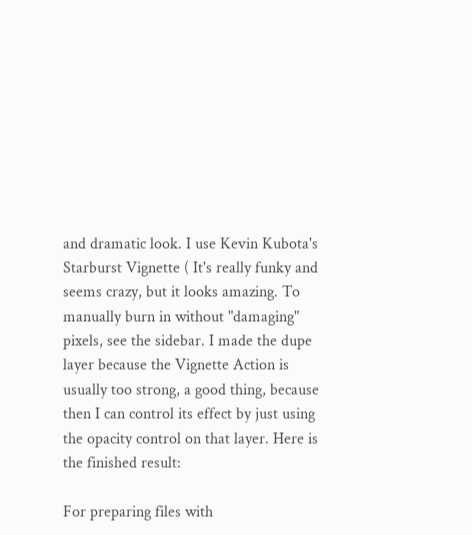and dramatic look. I use Kevin Kubota's Starburst Vignette ( It's really funky and seems crazy, but it looks amazing. To manually burn in without "damaging" pixels, see the sidebar. I made the dupe layer because the Vignette Action is usually too strong, a good thing, because then I can control its effect by just using the opacity control on that layer. Here is the finished result:

For preparing files with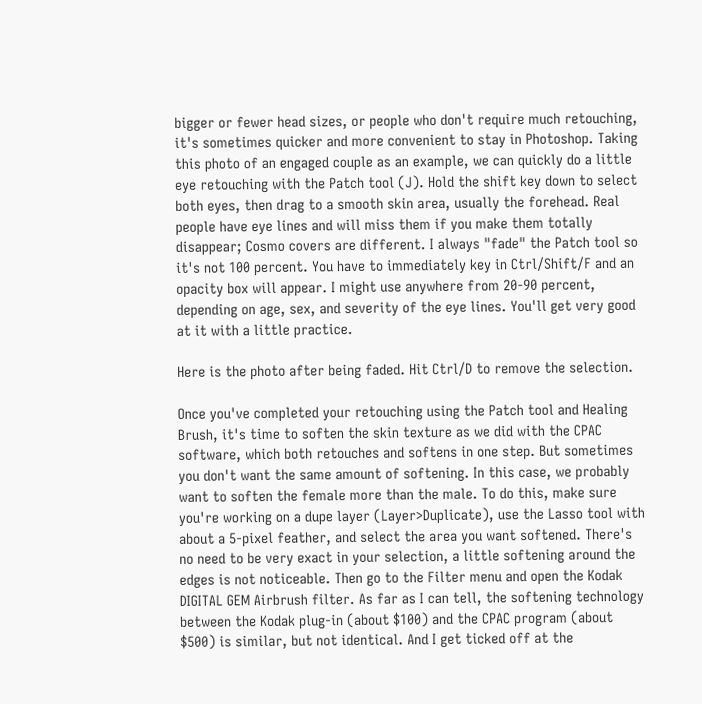bigger or fewer head sizes, or people who don't require much retouching, it's sometimes quicker and more convenient to stay in Photoshop. Taking this photo of an engaged couple as an example, we can quickly do a little eye retouching with the Patch tool (J). Hold the shift key down to select both eyes, then drag to a smooth skin area, usually the forehead. Real people have eye lines and will miss them if you make them totally disappear; Cosmo covers are different. I always "fade" the Patch tool so it's not 100 percent. You have to immediately key in Ctrl/Shift/F and an opacity box will appear. I might use anywhere from 20-90 percent, depending on age, sex, and severity of the eye lines. You'll get very good at it with a little practice.

Here is the photo after being faded. Hit Ctrl/D to remove the selection.

Once you've completed your retouching using the Patch tool and Healing Brush, it's time to soften the skin texture as we did with the CPAC software, which both retouches and softens in one step. But sometimes you don't want the same amount of softening. In this case, we probably want to soften the female more than the male. To do this, make sure you're working on a dupe layer (Layer>Duplicate), use the Lasso tool with about a 5-pixel feather, and select the area you want softened. There's no need to be very exact in your selection, a little softening around the edges is not noticeable. Then go to the Filter menu and open the Kodak DIGITAL GEM Airbrush filter. As far as I can tell, the softening technology between the Kodak plug-in (about $100) and the CPAC program (about $500) is similar, but not identical. And I get ticked off at the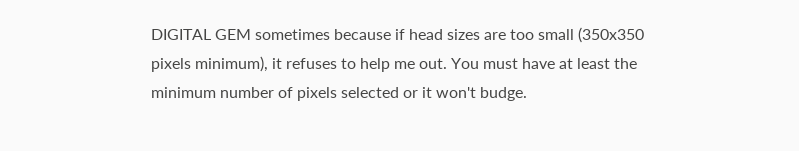DIGITAL GEM sometimes because if head sizes are too small (350x350 pixels minimum), it refuses to help me out. You must have at least the minimum number of pixels selected or it won't budge.